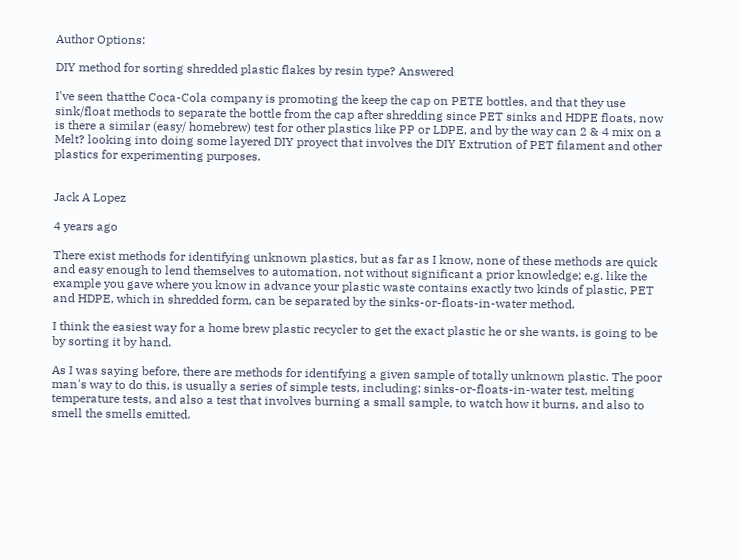Author Options:

DIY method for sorting shredded plastic flakes by resin type? Answered

I've seen thatthe Coca-Cola company is promoting the keep the cap on PETE bottles, and that they use sink/float methods to separate the bottle from the cap after shredding since PET sinks and HDPE floats, now is there a similar (easy/ homebrew) test for other plastics like PP or LDPE, and by the way can 2 & 4 mix on a Melt? looking into doing some layered DIY proyect that involves the DIY Extrution of PET filament and other plastics for experimenting purposes.


Jack A Lopez

4 years ago

There exist methods for identifying unknown plastics, but as far as I know, none of these methods are quick and easy enough to lend themselves to automation, not without significant a prior knowledge; e.g. like the example you gave where you know in advance your plastic waste contains exactly two kinds of plastic, PET and HDPE, which in shredded form, can be separated by the sinks-or-floats-in-water method.

I think the easiest way for a home brew plastic recycler to get the exact plastic he or she wants, is going to be by sorting it by hand.

As I was saying before, there are methods for identifying a given sample of totally unknown plastic. The poor man's way to do this, is usually a series of simple tests, including: sinks-or-floats-in-water test, melting temperature tests, and also a test that involves burning a small sample, to watch how it burns, and also to smell the smells emitted.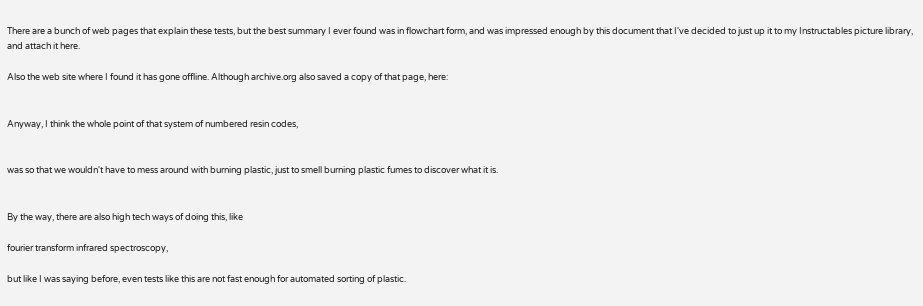There are a bunch of web pages that explain these tests, but the best summary I ever found was in flowchart form, and was impressed enough by this document that I've decided to just up it to my Instructables picture library, and attach it here.

Also the web site where I found it has gone offline. Although archive.org also saved a copy of that page, here:


Anyway, I think the whole point of that system of numbered resin codes,


was so that we wouldn't have to mess around with burning plastic, just to smell burning plastic fumes to discover what it is.


By the way, there are also high tech ways of doing this, like

fourier transform infrared spectroscopy,

but like I was saying before, even tests like this are not fast enough for automated sorting of plastic.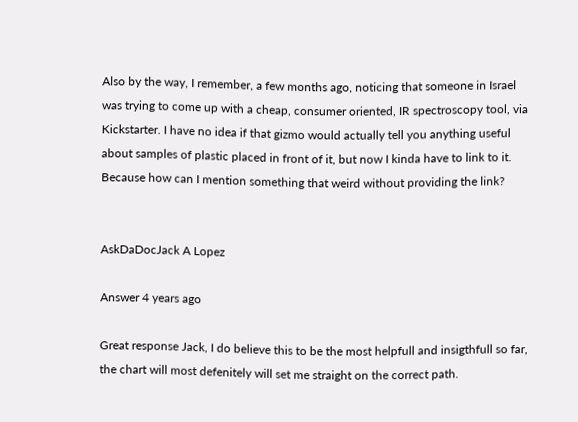Also by the way, I remember, a few months ago, noticing that someone in Israel was trying to come up with a cheap, consumer oriented, IR spectroscopy tool, via Kickstarter. I have no idea if that gizmo would actually tell you anything useful about samples of plastic placed in front of it, but now I kinda have to link to it. Because how can I mention something that weird without providing the link?


AskDaDocJack A Lopez

Answer 4 years ago

Great response Jack, I do believe this to be the most helpfull and insigthfull so far, the chart will most defenitely will set me straight on the correct path.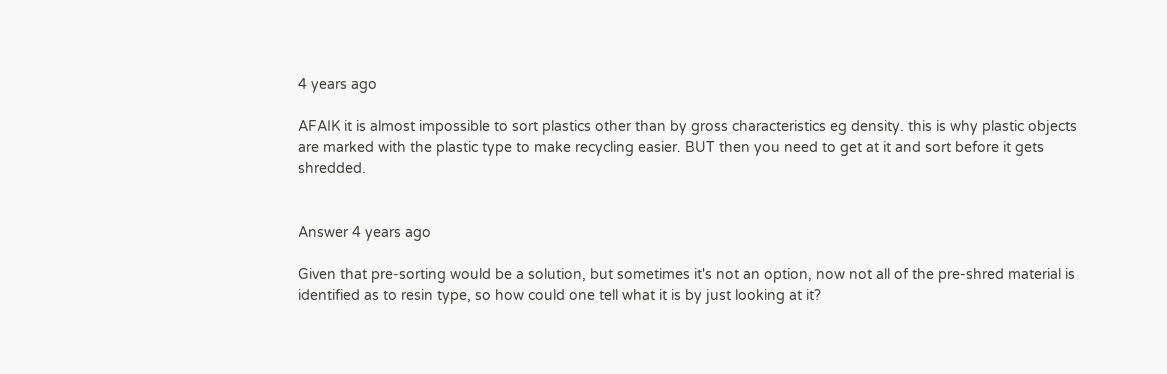4 years ago

AFAIK it is almost impossible to sort plastics other than by gross characteristics eg density. this is why plastic objects are marked with the plastic type to make recycling easier. BUT then you need to get at it and sort before it gets shredded.


Answer 4 years ago

Given that pre-sorting would be a solution, but sometimes it's not an option, now not all of the pre-shred material is identified as to resin type, so how could one tell what it is by just looking at it?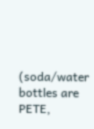(soda/water bottles are PETE,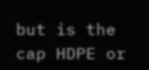but is the cap HDPE or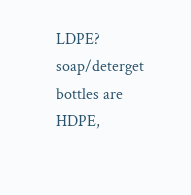LDPE? soap/deterget bottles are HDPE,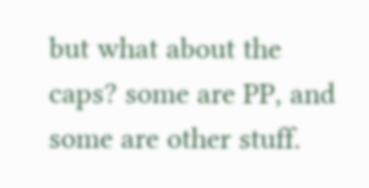but what about the caps? some are PP, and some are other stuff.